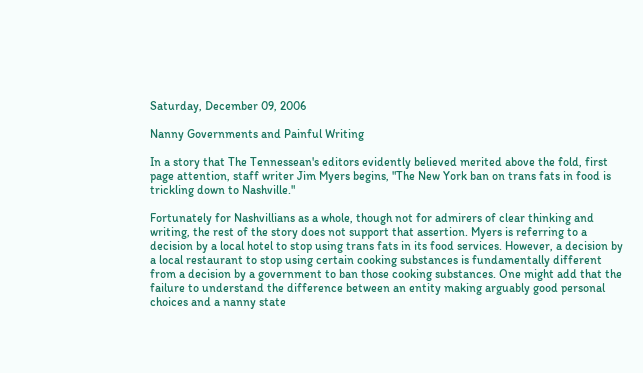Saturday, December 09, 2006

Nanny Governments and Painful Writing

In a story that The Tennessean's editors evidently believed merited above the fold, first page attention, staff writer Jim Myers begins, "The New York ban on trans fats in food is trickling down to Nashville."

Fortunately for Nashvillians as a whole, though not for admirers of clear thinking and writing, the rest of the story does not support that assertion. Myers is referring to a decision by a local hotel to stop using trans fats in its food services. However, a decision by a local restaurant to stop using certain cooking substances is fundamentally different from a decision by a government to ban those cooking substances. One might add that the failure to understand the difference between an entity making arguably good personal choices and a nanny state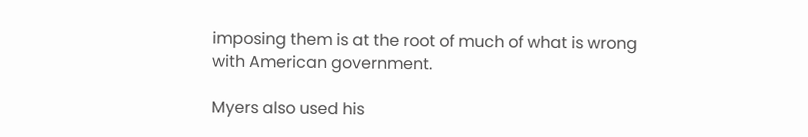imposing them is at the root of much of what is wrong with American government.

Myers also used his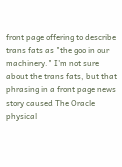front page offering to describe trans fats as "the goo in our machinery." I'm not sure about the trans fats, but that phrasing in a front page news story caused The Oracle physical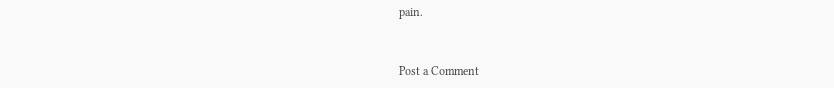pain.


Post a Comment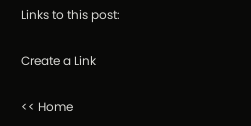Links to this post:

Create a Link

<< Home